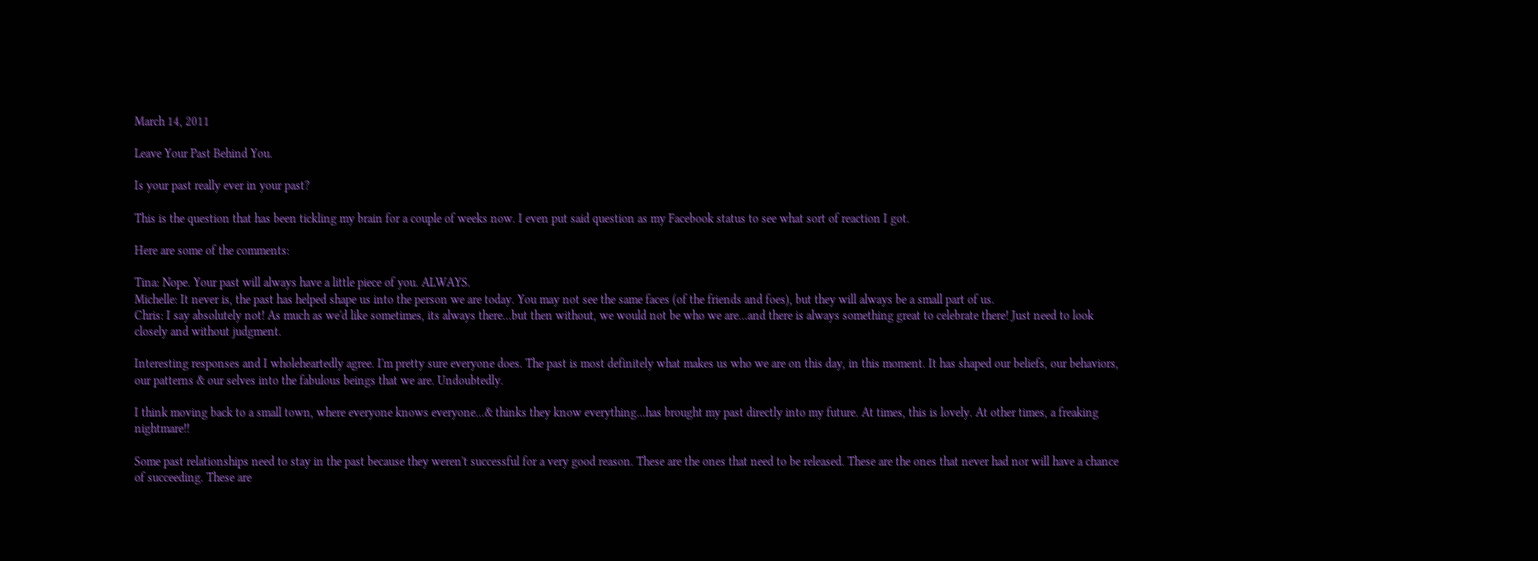March 14, 2011

Leave Your Past Behind You.

Is your past really ever in your past?

This is the question that has been tickling my brain for a couple of weeks now. I even put said question as my Facebook status to see what sort of reaction I got.

Here are some of the comments:

Tina: Nope. Your past will always have a little piece of you. ALWAYS.
Michelle: It never is, the past has helped shape us into the person we are today. You may not see the same faces (of the friends and foes), but they will always be a small part of us.
Chris: I say absolutely not! As much as we'd like sometimes, its always there...but then without, we would not be who we are...and there is always something great to celebrate there! Just need to look closely and without judgment.

Interesting responses and I wholeheartedly agree. I'm pretty sure everyone does. The past is most definitely what makes us who we are on this day, in this moment. It has shaped our beliefs, our behaviors, our patterns & our selves into the fabulous beings that we are. Undoubtedly.

I think moving back to a small town, where everyone knows everyone...& thinks they know everything...has brought my past directly into my future. At times, this is lovely. At other times, a freaking nightmare!!

Some past relationships need to stay in the past because they weren't successful for a very good reason. These are the ones that need to be released. These are the ones that never had nor will have a chance of succeeding. These are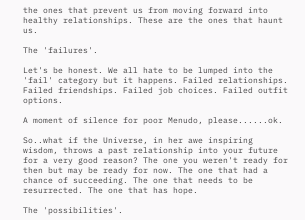the ones that prevent us from moving forward into healthy relationships. These are the ones that haunt us.

The 'failures'.

Let's be honest. We all hate to be lumped into the 'fail' category but it happens. Failed relationships. Failed friendships. Failed job choices. Failed outfit options.

A moment of silence for poor Menudo, please......ok.

So..what if the Universe, in her awe inspiring wisdom, throws a past relationship into your future for a very good reason? The one you weren't ready for then but may be ready for now. The one that had a chance of succeeding. The one that needs to be resurrected. The one that has hope.

The 'possibilities'.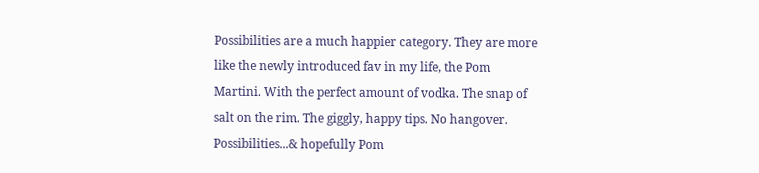Possibilities are a much happier category. They are more like the newly introduced fav in my life, the Pom Martini. With the perfect amount of vodka. The snap of salt on the rim. The giggly, happy tips. No hangover. Possibilities...& hopefully Pom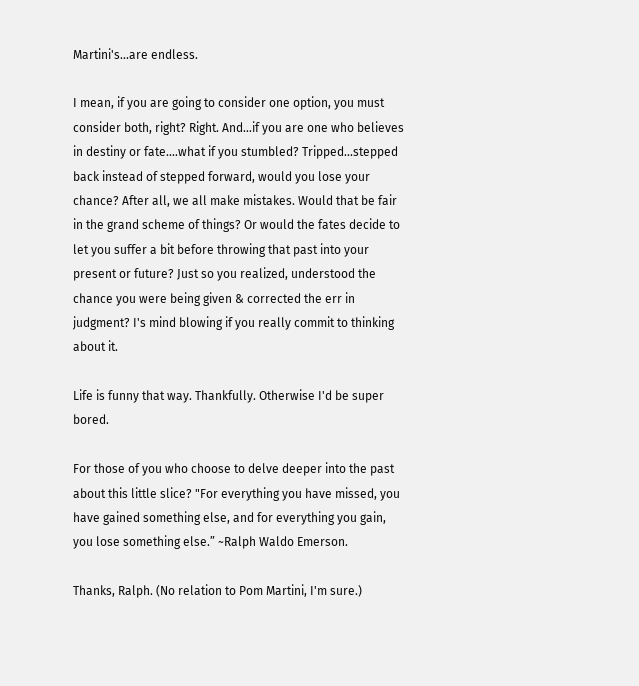Martini's...are endless.

I mean, if you are going to consider one option, you must consider both, right? Right. And...if you are one who believes in destiny or fate....what if you stumbled? Tripped...stepped back instead of stepped forward, would you lose your chance? After all, we all make mistakes. Would that be fair in the grand scheme of things? Or would the fates decide to let you suffer a bit before throwing that past into your present or future? Just so you realized, understood the chance you were being given & corrected the err in judgment? I's mind blowing if you really commit to thinking about it.

Life is funny that way. Thankfully. Otherwise I'd be super bored.

For those of you who choose to delve deeper into the past about this little slice? "For everything you have missed, you have gained something else, and for everything you gain, you lose something else.” ~Ralph Waldo Emerson.

Thanks, Ralph. (No relation to Pom Martini, I'm sure.)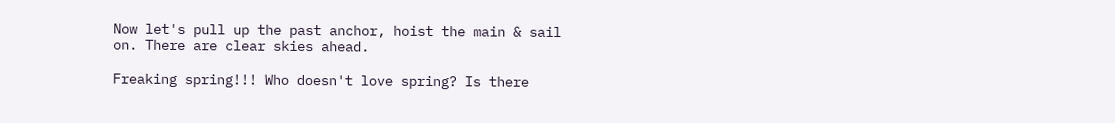Now let's pull up the past anchor, hoist the main & sail on. There are clear skies ahead.

Freaking spring!!! Who doesn't love spring? Is there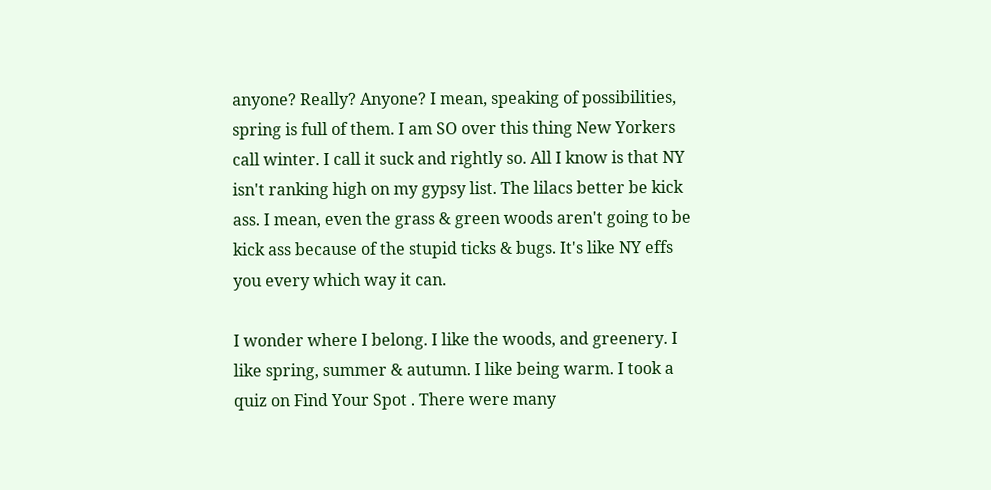anyone? Really? Anyone? I mean, speaking of possibilities, spring is full of them. I am SO over this thing New Yorkers call winter. I call it suck and rightly so. All I know is that NY isn't ranking high on my gypsy list. The lilacs better be kick ass. I mean, even the grass & green woods aren't going to be kick ass because of the stupid ticks & bugs. It's like NY effs you every which way it can.

I wonder where I belong. I like the woods, and greenery. I like spring, summer & autumn. I like being warm. I took a quiz on Find Your Spot . There were many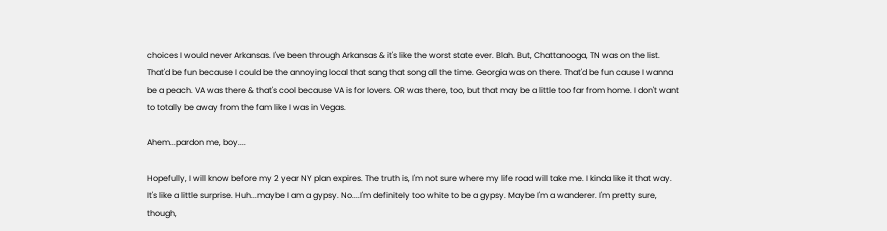choices I would never Arkansas. I've been through Arkansas & it's like the worst state ever. Blah. But, Chattanooga, TN was on the list. That'd be fun because I could be the annoying local that sang that song all the time. Georgia was on there. That'd be fun cause I wanna be a peach. VA was there & that's cool because VA is for lovers. OR was there, too, but that may be a little too far from home. I don't want to totally be away from the fam like I was in Vegas.

Ahem...pardon me, boy....

Hopefully, I will know before my 2 year NY plan expires. The truth is, I'm not sure where my life road will take me. I kinda like it that way. It's like a little surprise. Huh...maybe I am a gypsy. No....I'm definitely too white to be a gypsy. Maybe I'm a wanderer. I'm pretty sure, though,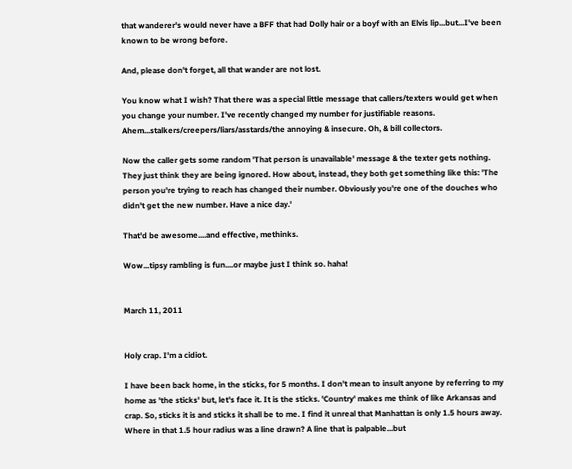that wanderer's would never have a BFF that had Dolly hair or a boyf with an Elvis lip...but...I've been known to be wrong before.

And, please don't forget, all that wander are not lost.

You know what I wish? That there was a special little message that callers/texters would get when you change your number. I've recently changed my number for justifiable reasons. Ahem...stalkers/creepers/liars/asstards/the annoying & insecure. Oh, & bill collectors.

Now the caller gets some random 'That person is unavailable' message & the texter gets nothing. They just think they are being ignored. How about, instead, they both get something like this: 'The person you're trying to reach has changed their number. Obviously you're one of the douches who didn't get the new number. Have a nice day.'

That'd be awesome....and effective, methinks.

Wow...tipsy rambling is fun....or maybe just I think so. haha!


March 11, 2011


Holy crap. I'm a cidiot.

I have been back home, in the sticks, for 5 months. I don't mean to insult anyone by referring to my home as 'the sticks' but, let's face it. It is the sticks. 'Country' makes me think of like Arkansas and crap. So, sticks it is and sticks it shall be to me. I find it unreal that Manhattan is only 1.5 hours away. Where in that 1.5 hour radius was a line drawn? A line that is palpable...but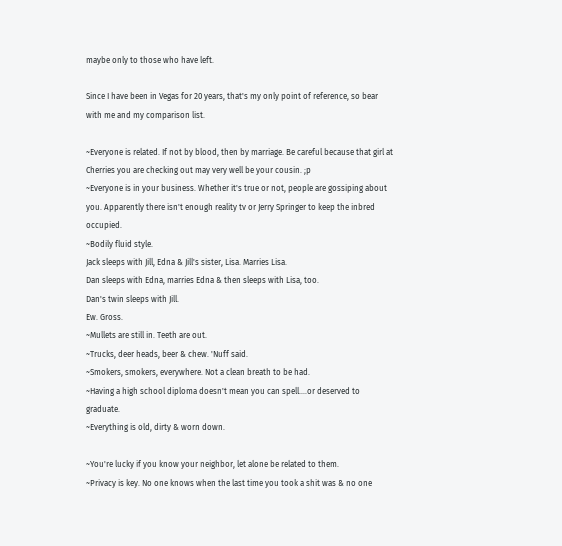maybe only to those who have left.

Since I have been in Vegas for 20 years, that's my only point of reference, so bear with me and my comparison list.

~Everyone is related. If not by blood, then by marriage. Be careful because that girl at Cherries you are checking out may very well be your cousin. ;p
~Everyone is in your business. Whether it's true or not, people are gossiping about you. Apparently there isn't enough reality tv or Jerry Springer to keep the inbred occupied.
~Bodily fluid style.
Jack sleeps with Jill, Edna & Jill's sister, Lisa. Marries Lisa.
Dan sleeps with Edna, marries Edna & then sleeps with Lisa, too.
Dan's twin sleeps with Jill.
Ew. Gross.
~Mullets are still in. Teeth are out.
~Trucks, deer heads, beer & chew. 'Nuff said.
~Smokers, smokers, everywhere. Not a clean breath to be had.
~Having a high school diploma doesn't mean you can spell....or deserved to graduate.
~Everything is old, dirty & worn down.

~You're lucky if you know your neighbor, let alone be related to them.
~Privacy is key. No one knows when the last time you took a shit was & no one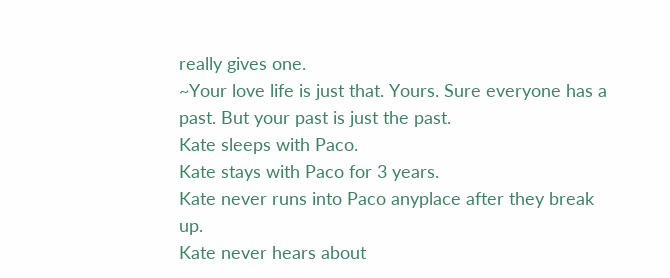really gives one.
~Your love life is just that. Yours. Sure everyone has a past. But your past is just the past.
Kate sleeps with Paco.
Kate stays with Paco for 3 years.
Kate never runs into Paco anyplace after they break up.
Kate never hears about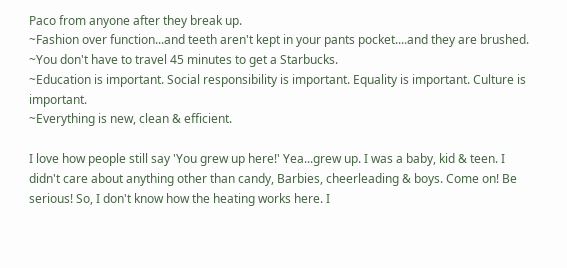Paco from anyone after they break up.
~Fashion over function...and teeth aren't kept in your pants pocket....and they are brushed.
~You don't have to travel 45 minutes to get a Starbucks.
~Education is important. Social responsibility is important. Equality is important. Culture is important.
~Everything is new, clean & efficient.

I love how people still say 'You grew up here!' Yea...grew up. I was a baby, kid & teen. I didn't care about anything other than candy, Barbies, cheerleading & boys. Come on! Be serious! So, I don't know how the heating works here. I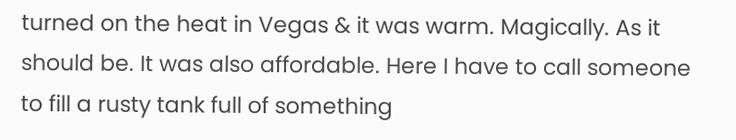turned on the heat in Vegas & it was warm. Magically. As it should be. It was also affordable. Here I have to call someone to fill a rusty tank full of something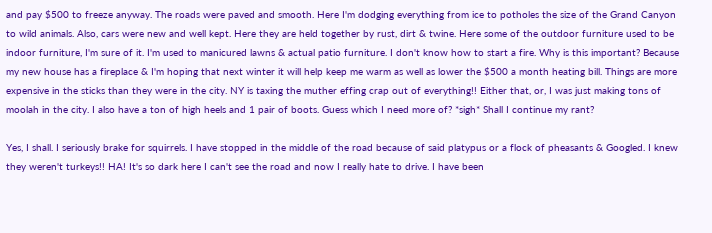and pay $500 to freeze anyway. The roads were paved and smooth. Here I'm dodging everything from ice to potholes the size of the Grand Canyon to wild animals. Also, cars were new and well kept. Here they are held together by rust, dirt & twine. Here some of the outdoor furniture used to be indoor furniture, I'm sure of it. I'm used to manicured lawns & actual patio furniture. I don't know how to start a fire. Why is this important? Because my new house has a fireplace & I'm hoping that next winter it will help keep me warm as well as lower the $500 a month heating bill. Things are more expensive in the sticks than they were in the city. NY is taxing the muther effing crap out of everything!! Either that, or, I was just making tons of moolah in the city. I also have a ton of high heels and 1 pair of boots. Guess which I need more of? *sigh* Shall I continue my rant?

Yes, I shall. I seriously brake for squirrels. I have stopped in the middle of the road because of said platypus or a flock of pheasants & Googled. I knew they weren't turkeys!! HA! It's so dark here I can't see the road and now I really hate to drive. I have been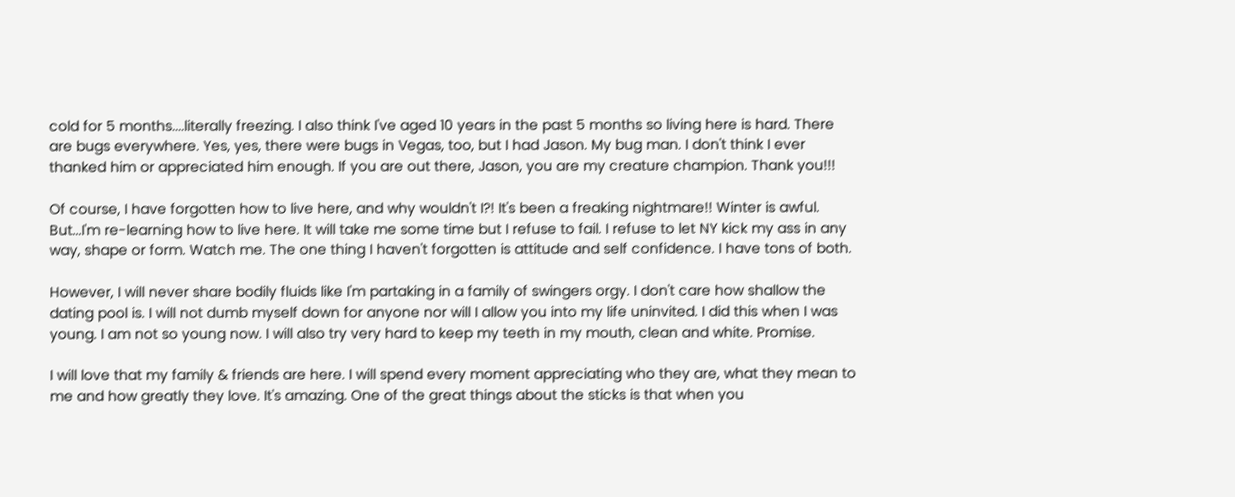cold for 5 months....literally freezing. I also think I've aged 10 years in the past 5 months so living here is hard. There are bugs everywhere. Yes, yes, there were bugs in Vegas, too, but I had Jason. My bug man. I don't think I ever thanked him or appreciated him enough. If you are out there, Jason, you are my creature champion. Thank you!!!

Of course, I have forgotten how to live here, and why wouldn't I?! It's been a freaking nightmare!! Winter is awful. But...I'm re-learning how to live here. It will take me some time but I refuse to fail. I refuse to let NY kick my ass in any way, shape or form. Watch me. The one thing I haven't forgotten is attitude and self confidence. I have tons of both.

However, I will never share bodily fluids like I'm partaking in a family of swingers orgy. I don't care how shallow the dating pool is. I will not dumb myself down for anyone nor will I allow you into my life uninvited. I did this when I was young. I am not so young now. I will also try very hard to keep my teeth in my mouth, clean and white. Promise.

I will love that my family & friends are here. I will spend every moment appreciating who they are, what they mean to me and how greatly they love. It's amazing. One of the great things about the sticks is that when you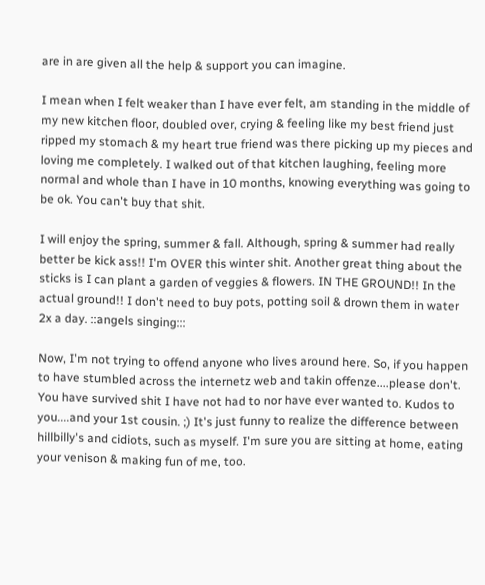are in are given all the help & support you can imagine.

I mean when I felt weaker than I have ever felt, am standing in the middle of my new kitchen floor, doubled over, crying & feeling like my best friend just ripped my stomach & my heart true friend was there picking up my pieces and loving me completely. I walked out of that kitchen laughing, feeling more normal and whole than I have in 10 months, knowing everything was going to be ok. You can't buy that shit.

I will enjoy the spring, summer & fall. Although, spring & summer had really better be kick ass!! I'm OVER this winter shit. Another great thing about the sticks is I can plant a garden of veggies & flowers. IN THE GROUND!! In the actual ground!! I don't need to buy pots, potting soil & drown them in water 2x a day. ::angels singing:::

Now, I'm not trying to offend anyone who lives around here. So, if you happen to have stumbled across the internetz web and takin offenze....please don't. You have survived shit I have not had to nor have ever wanted to. Kudos to you....and your 1st cousin. ;) It's just funny to realize the difference between hillbilly's and cidiots, such as myself. I'm sure you are sitting at home, eating your venison & making fun of me, too.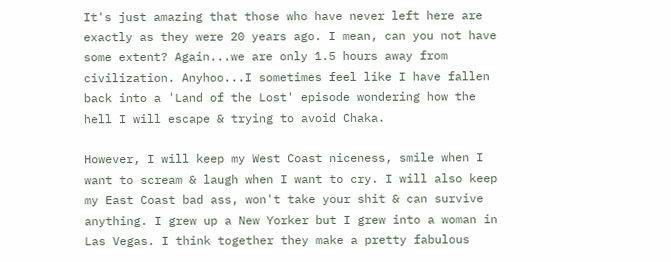It's just amazing that those who have never left here are exactly as they were 20 years ago. I mean, can you not have some extent? Again...we are only 1.5 hours away from civilization. Anyhoo...I sometimes feel like I have fallen back into a 'Land of the Lost' episode wondering how the hell I will escape & trying to avoid Chaka.

However, I will keep my West Coast niceness, smile when I want to scream & laugh when I want to cry. I will also keep my East Coast bad ass, won't take your shit & can survive anything. I grew up a New Yorker but I grew into a woman in Las Vegas. I think together they make a pretty fabulous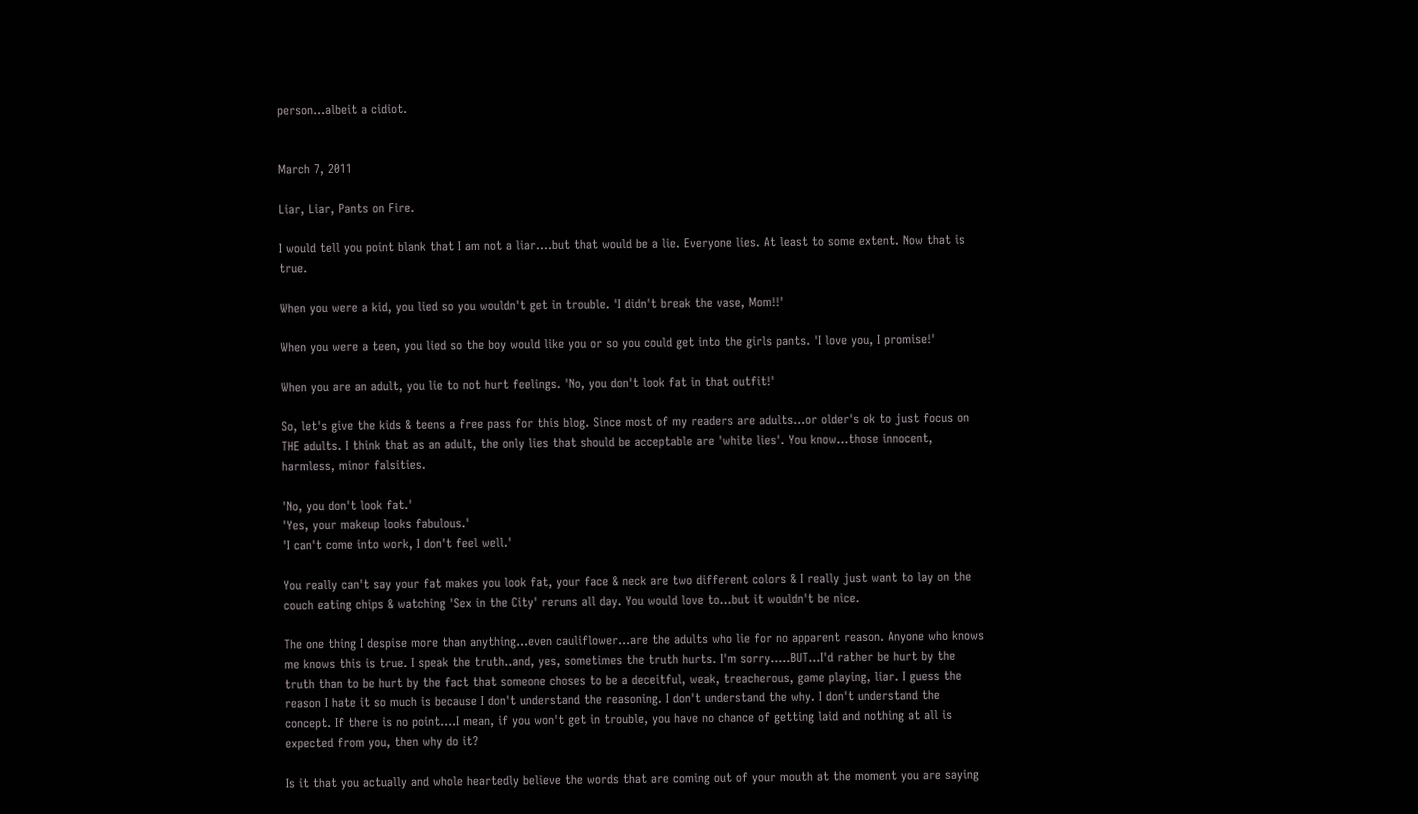person...albeit a cidiot.


March 7, 2011

Liar, Liar, Pants on Fire.

I would tell you point blank that I am not a liar....but that would be a lie. Everyone lies. At least to some extent. Now that is true.

When you were a kid, you lied so you wouldn't get in trouble. 'I didn't break the vase, Mom!!'

When you were a teen, you lied so the boy would like you or so you could get into the girls pants. 'I love you, I promise!'

When you are an adult, you lie to not hurt feelings. 'No, you don't look fat in that outfit!'

So, let's give the kids & teens a free pass for this blog. Since most of my readers are adults...or older's ok to just focus on THE adults. I think that as an adult, the only lies that should be acceptable are 'white lies'. You know...those innocent, harmless, minor falsities.

'No, you don't look fat.'
'Yes, your makeup looks fabulous.'
'I can't come into work, I don't feel well.'

You really can't say your fat makes you look fat, your face & neck are two different colors & I really just want to lay on the couch eating chips & watching 'Sex in the City' reruns all day. You would love to...but it wouldn't be nice.

The one thing I despise more than anything...even cauliflower...are the adults who lie for no apparent reason. Anyone who knows me knows this is true. I speak the truth..and, yes, sometimes the truth hurts. I'm sorry.....BUT...I'd rather be hurt by the truth than to be hurt by the fact that someone choses to be a deceitful, weak, treacherous, game playing, liar. I guess the reason I hate it so much is because I don't understand the reasoning. I don't understand the why. I don't understand the concept. If there is no point....I mean, if you won't get in trouble, you have no chance of getting laid and nothing at all is expected from you, then why do it?

Is it that you actually and whole heartedly believe the words that are coming out of your mouth at the moment you are saying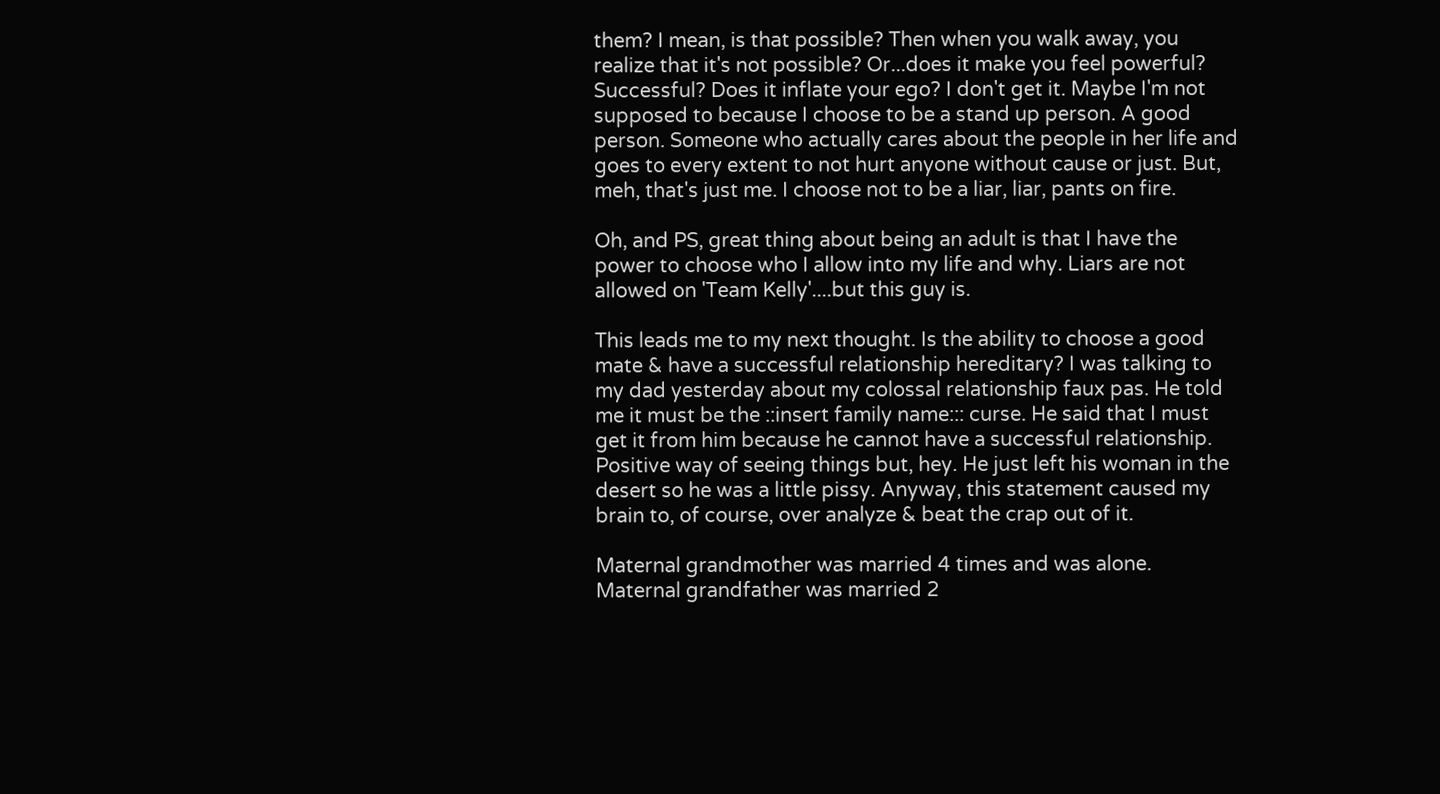them? I mean, is that possible? Then when you walk away, you realize that it's not possible? Or...does it make you feel powerful? Successful? Does it inflate your ego? I don't get it. Maybe I'm not supposed to because I choose to be a stand up person. A good person. Someone who actually cares about the people in her life and goes to every extent to not hurt anyone without cause or just. But, meh, that's just me. I choose not to be a liar, liar, pants on fire.

Oh, and PS, great thing about being an adult is that I have the power to choose who I allow into my life and why. Liars are not allowed on 'Team Kelly'....but this guy is.

This leads me to my next thought. Is the ability to choose a good mate & have a successful relationship hereditary? I was talking to my dad yesterday about my colossal relationship faux pas. He told me it must be the ::insert family name::: curse. He said that I must get it from him because he cannot have a successful relationship. Positive way of seeing things but, hey. He just left his woman in the desert so he was a little pissy. Anyway, this statement caused my brain to, of course, over analyze & beat the crap out of it.

Maternal grandmother was married 4 times and was alone. Maternal grandfather was married 2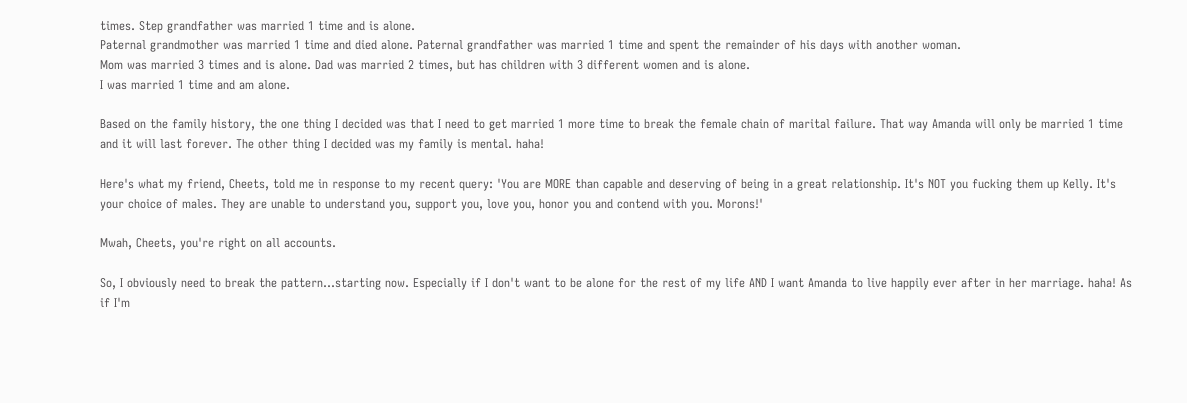times. Step grandfather was married 1 time and is alone.
Paternal grandmother was married 1 time and died alone. Paternal grandfather was married 1 time and spent the remainder of his days with another woman.
Mom was married 3 times and is alone. Dad was married 2 times, but has children with 3 different women and is alone.
I was married 1 time and am alone.

Based on the family history, the one thing I decided was that I need to get married 1 more time to break the female chain of marital failure. That way Amanda will only be married 1 time and it will last forever. The other thing I decided was my family is mental. haha!

Here's what my friend, Cheets, told me in response to my recent query: 'You are MORE than capable and deserving of being in a great relationship. It's NOT you fucking them up Kelly. It's your choice of males. They are unable to understand you, support you, love you, honor you and contend with you. Morons!'

Mwah, Cheets, you're right on all accounts.

So, I obviously need to break the pattern...starting now. Especially if I don't want to be alone for the rest of my life AND I want Amanda to live happily ever after in her marriage. haha! As if I'm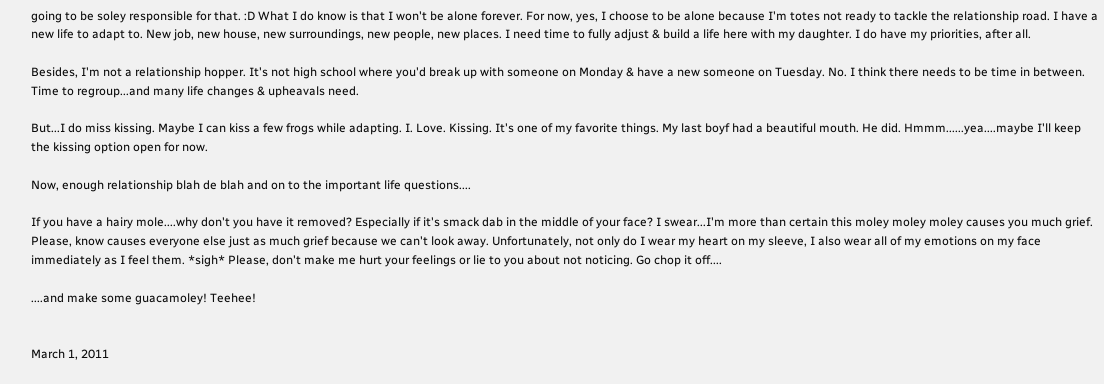going to be soley responsible for that. :D What I do know is that I won't be alone forever. For now, yes, I choose to be alone because I'm totes not ready to tackle the relationship road. I have a new life to adapt to. New job, new house, new surroundings, new people, new places. I need time to fully adjust & build a life here with my daughter. I do have my priorities, after all.

Besides, I'm not a relationship hopper. It's not high school where you'd break up with someone on Monday & have a new someone on Tuesday. No. I think there needs to be time in between. Time to regroup...and many life changes & upheavals need.

But...I do miss kissing. Maybe I can kiss a few frogs while adapting. I. Love. Kissing. It's one of my favorite things. My last boyf had a beautiful mouth. He did. Hmmm......yea....maybe I'll keep the kissing option open for now.

Now, enough relationship blah de blah and on to the important life questions....

If you have a hairy mole....why don't you have it removed? Especially if it's smack dab in the middle of your face? I swear...I'm more than certain this moley moley moley causes you much grief. Please, know causes everyone else just as much grief because we can't look away. Unfortunately, not only do I wear my heart on my sleeve, I also wear all of my emotions on my face immediately as I feel them. *sigh* Please, don't make me hurt your feelings or lie to you about not noticing. Go chop it off....

....and make some guacamoley! Teehee!


March 1, 2011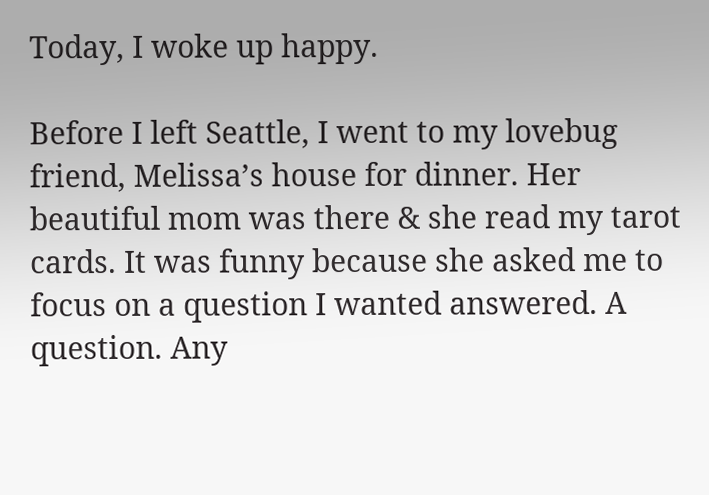Today, I woke up happy.

Before I left Seattle, I went to my lovebug friend, Melissa’s house for dinner. Her beautiful mom was there & she read my tarot cards. It was funny because she asked me to focus on a question I wanted answered. A question. Any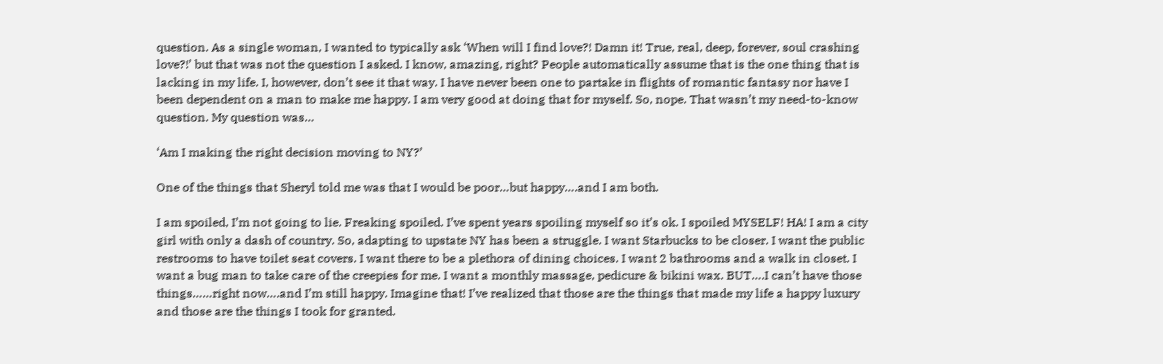question. As a single woman, I wanted to typically ask ‘When will I find love?! Damn it! True, real, deep, forever, soul crashing love?!’ but that was not the question I asked. I know, amazing, right? People automatically assume that is the one thing that is lacking in my life. I, however, don’t see it that way. I have never been one to partake in flights of romantic fantasy nor have I been dependent on a man to make me happy. I am very good at doing that for myself. So, nope. That wasn’t my need-to-know question. My question was…

‘Am I making the right decision moving to NY?’

One of the things that Sheryl told me was that I would be poor…but happy….and I am both.

I am spoiled, I’m not going to lie. Freaking spoiled. I’ve spent years spoiling myself so it’s ok. I spoiled MYSELF! HA! I am a city girl with only a dash of country. So, adapting to upstate NY has been a struggle. I want Starbucks to be closer. I want the public restrooms to have toilet seat covers. I want there to be a plethora of dining choices. I want 2 bathrooms and a walk in closet. I want a bug man to take care of the creepies for me. I want a monthly massage, pedicure & bikini wax. BUT….I can’t have those things……right now….and I’m still happy. Imagine that! I’ve realized that those are the things that made my life a happy luxury and those are the things I took for granted.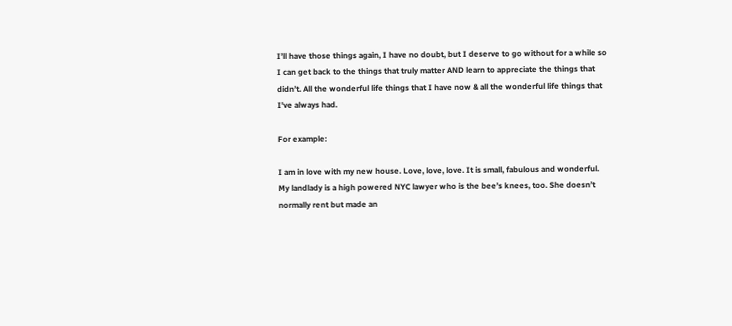I’ll have those things again, I have no doubt, but I deserve to go without for a while so I can get back to the things that truly matter AND learn to appreciate the things that didn’t. All the wonderful life things that I have now & all the wonderful life things that I've always had.

For example:

I am in love with my new house. Love, love, love. It is small, fabulous and wonderful. My landlady is a high powered NYC lawyer who is the bee’s knees, too. She doesn’t normally rent but made an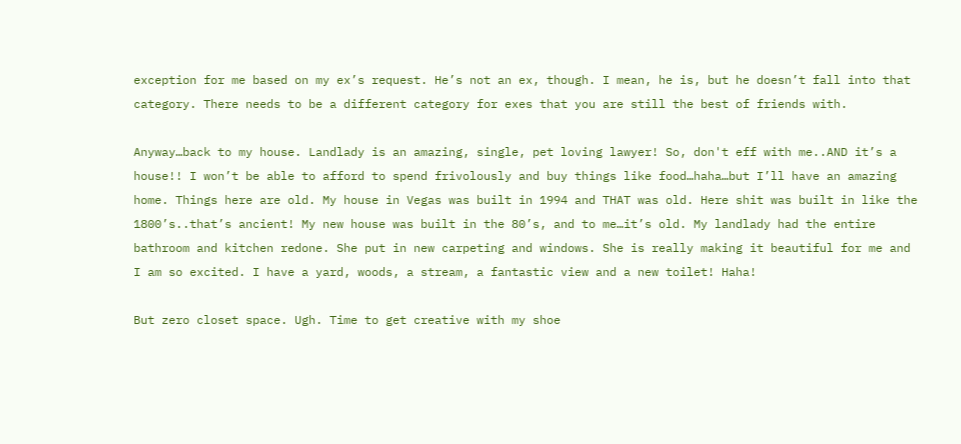exception for me based on my ex’s request. He’s not an ex, though. I mean, he is, but he doesn’t fall into that category. There needs to be a different category for exes that you are still the best of friends with.

Anyway…back to my house. Landlady is an amazing, single, pet loving lawyer! So, don't eff with me..AND it’s a house!! I won’t be able to afford to spend frivolously and buy things like food…haha…but I’ll have an amazing home. Things here are old. My house in Vegas was built in 1994 and THAT was old. Here shit was built in like the 1800’s..that’s ancient! My new house was built in the 80’s, and to me…it’s old. My landlady had the entire bathroom and kitchen redone. She put in new carpeting and windows. She is really making it beautiful for me and I am so excited. I have a yard, woods, a stream, a fantastic view and a new toilet! Haha!

But zero closet space. Ugh. Time to get creative with my shoe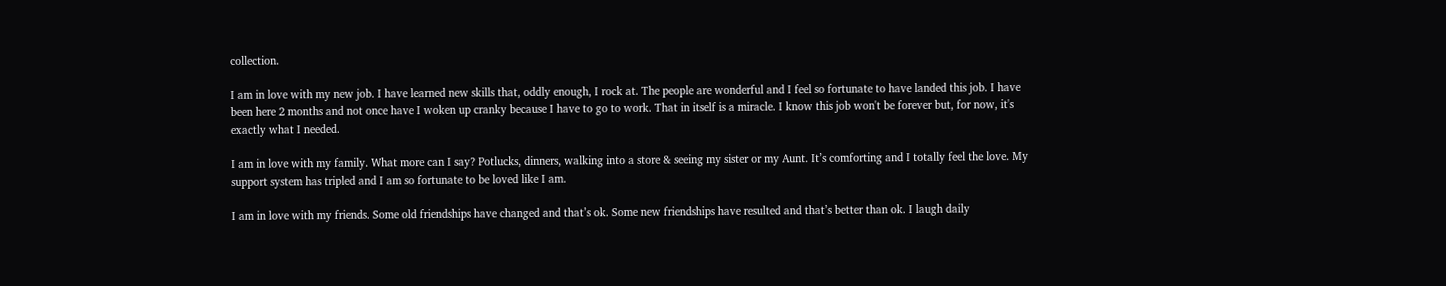collection.

I am in love with my new job. I have learned new skills that, oddly enough, I rock at. The people are wonderful and I feel so fortunate to have landed this job. I have been here 2 months and not once have I woken up cranky because I have to go to work. That in itself is a miracle. I know this job won't be forever but, for now, it's exactly what I needed.

I am in love with my family. What more can I say? Potlucks, dinners, walking into a store & seeing my sister or my Aunt. It’s comforting and I totally feel the love. My support system has tripled and I am so fortunate to be loved like I am.

I am in love with my friends. Some old friendships have changed and that’s ok. Some new friendships have resulted and that’s better than ok. I laugh daily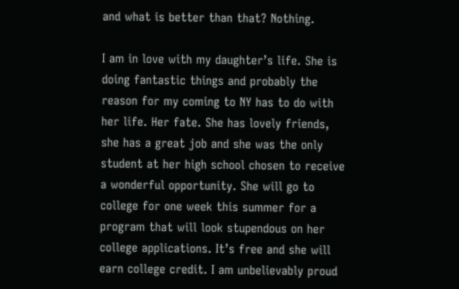and what is better than that? Nothing.

I am in love with my daughter’s life. She is doing fantastic things and probably the reason for my coming to NY has to do with her life. Her fate. She has lovely friends, she has a great job and she was the only student at her high school chosen to receive a wonderful opportunity. She will go to college for one week this summer for a program that will look stupendous on her college applications. It’s free and she will earn college credit. I am unbelievably proud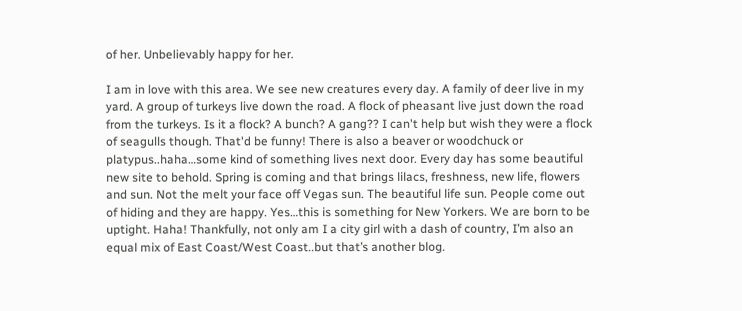of her. Unbelievably happy for her.

I am in love with this area. We see new creatures every day. A family of deer live in my yard. A group of turkeys live down the road. A flock of pheasant live just down the road from the turkeys. Is it a flock? A bunch? A gang?? I can't help but wish they were a flock of seagulls though. That'd be funny! There is also a beaver or woodchuck or platypus..haha…some kind of something lives next door. Every day has some beautiful new site to behold. Spring is coming and that brings lilacs, freshness, new life, flowers and sun. Not the melt your face off Vegas sun. The beautiful life sun. People come out of hiding and they are happy. Yes…this is something for New Yorkers. We are born to be uptight. Haha! Thankfully, not only am I a city girl with a dash of country, I’m also an equal mix of East Coast/West Coast..but that’s another blog.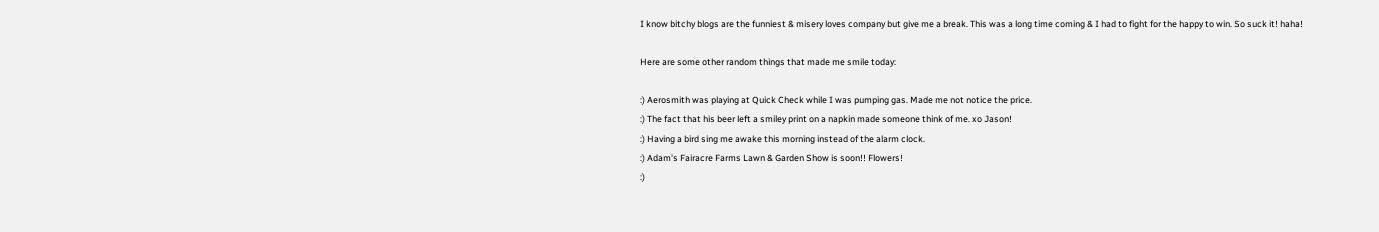I know bitchy blogs are the funniest & misery loves company but give me a break. This was a long time coming & I had to fight for the happy to win. So suck it! haha!

Here are some other random things that made me smile today:

:) Aerosmith was playing at Quick Check while I was pumping gas. Made me not notice the price.
:) The fact that his beer left a smiley print on a napkin made someone think of me. xo Jason!
:) Having a bird sing me awake this morning instead of the alarm clock.
:) Adam's Fairacre Farms Lawn & Garden Show is soon!! Flowers!
:)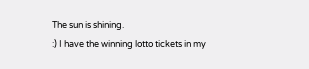The sun is shining.
:) I have the winning lotto tickets in my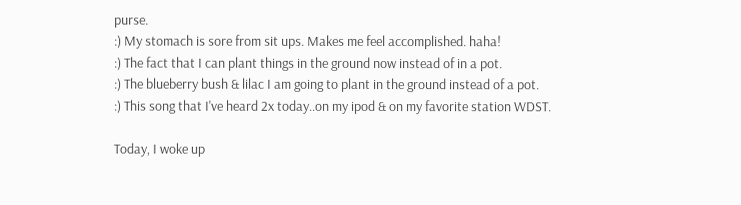purse.
:) My stomach is sore from sit ups. Makes me feel accomplished. haha!
:) The fact that I can plant things in the ground now instead of in a pot.
:) The blueberry bush & lilac I am going to plant in the ground instead of a pot.
:) This song that I've heard 2x today..on my ipod & on my favorite station WDST.

Today, I woke up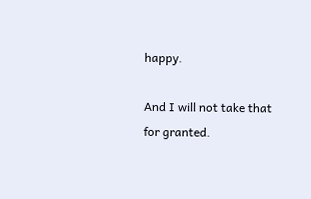happy.

And I will not take that for granted.